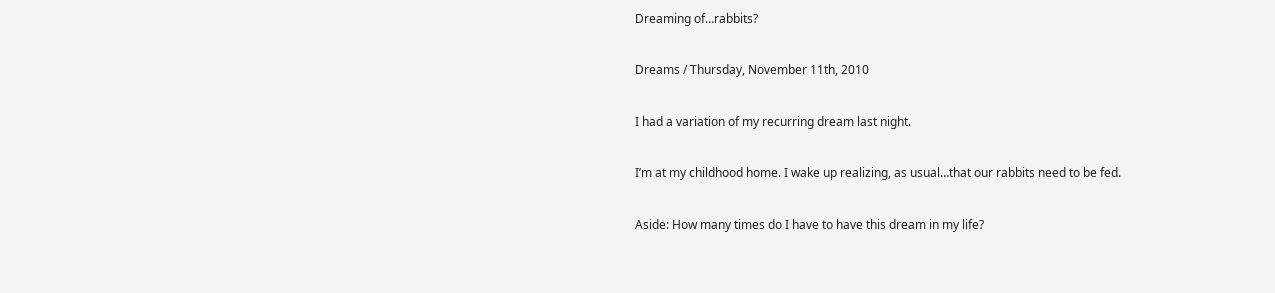Dreaming of…rabbits?

Dreams / Thursday, November 11th, 2010

I had a variation of my recurring dream last night.

I’m at my childhood home. I wake up realizing, as usual…that our rabbits need to be fed.

Aside: How many times do I have to have this dream in my life?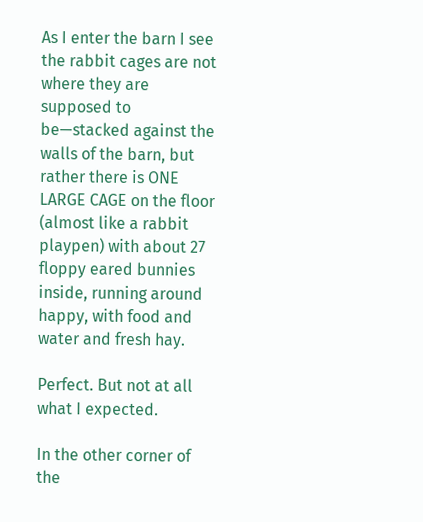As I enter the barn I see the rabbit cages are not where they are supposed to be—stacked against the walls of the barn, but rather there is ONE LARGE CAGE on the floor (almost like a rabbit playpen) with about 27 floppy eared bunnies inside, running around happy, with food and water and fresh hay.

Perfect. But not at all what I expected.

In the other corner of the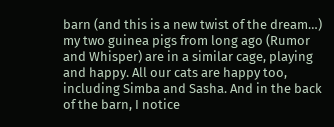barn (and this is a new twist of the dream…) my two guinea pigs from long ago (Rumor and Whisper) are in a similar cage, playing and happy. All our cats are happy too, including Simba and Sasha. And in the back of the barn, I notice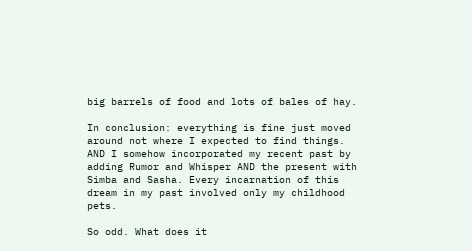big barrels of food and lots of bales of hay.

In conclusion: everything is fine just moved around not where I expected to find things. AND I somehow incorporated my recent past by adding Rumor and Whisper AND the present with Simba and Sasha. Every incarnation of this dream in my past involved only my childhood pets.

So odd. What does it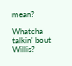mean?

Whatcha talkin' bout Willis?